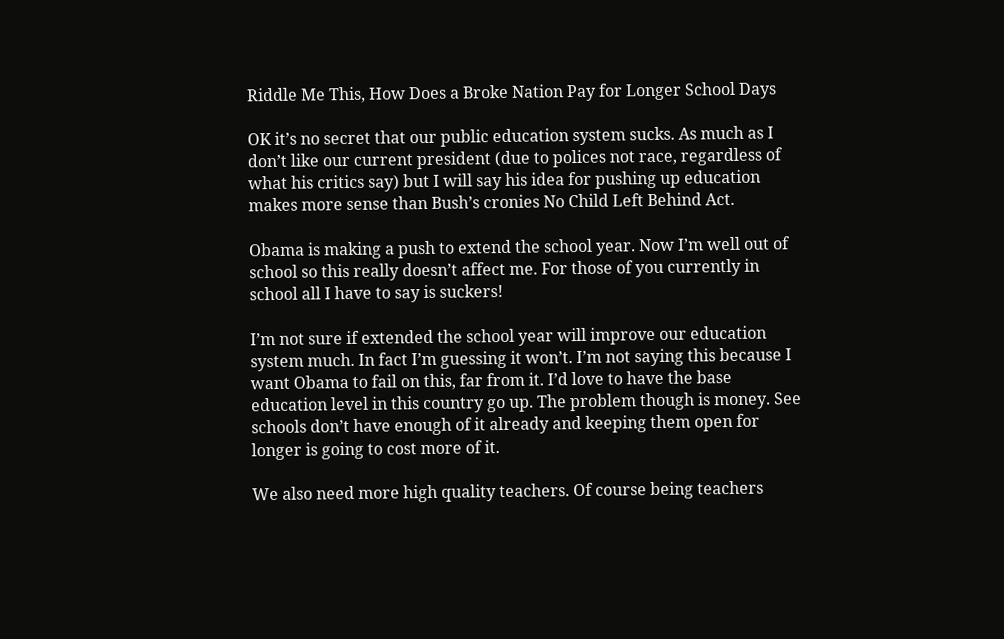Riddle Me This, How Does a Broke Nation Pay for Longer School Days

OK it’s no secret that our public education system sucks. As much as I don’t like our current president (due to polices not race, regardless of what his critics say) but I will say his idea for pushing up education makes more sense than Bush’s cronies No Child Left Behind Act.

Obama is making a push to extend the school year. Now I’m well out of school so this really doesn’t affect me. For those of you currently in school all I have to say is suckers!

I’m not sure if extended the school year will improve our education system much. In fact I’m guessing it won’t. I’m not saying this because I want Obama to fail on this, far from it. I’d love to have the base education level in this country go up. The problem though is money. See schools don’t have enough of it already and keeping them open for longer is going to cost more of it.

We also need more high quality teachers. Of course being teachers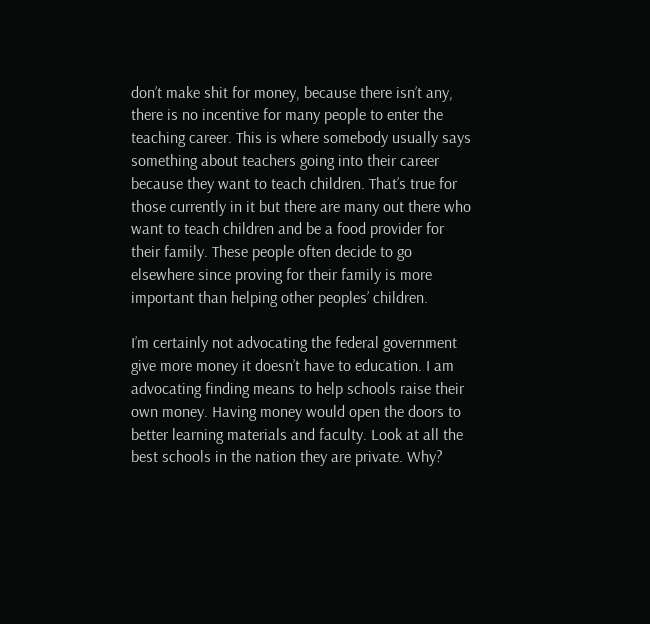don’t make shit for money, because there isn’t any, there is no incentive for many people to enter the teaching career. This is where somebody usually says something about teachers going into their career because they want to teach children. That’s true for those currently in it but there are many out there who want to teach children and be a food provider for their family. These people often decide to go elsewhere since proving for their family is more important than helping other peoples’ children.

I’m certainly not advocating the federal government give more money it doesn’t have to education. I am advocating finding means to help schools raise their own money. Having money would open the doors to better learning materials and faculty. Look at all the best schools in the nation they are private. Why?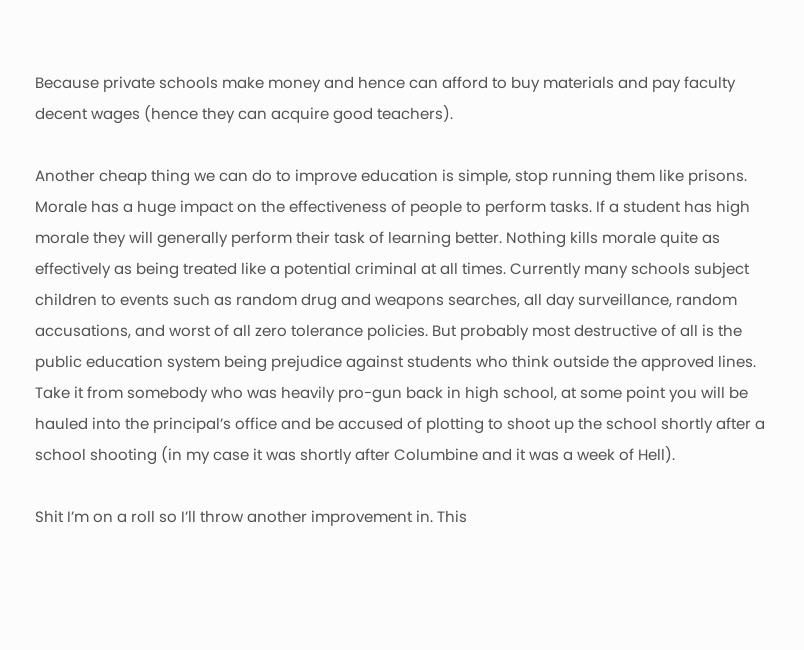Because private schools make money and hence can afford to buy materials and pay faculty decent wages (hence they can acquire good teachers).

Another cheap thing we can do to improve education is simple, stop running them like prisons. Morale has a huge impact on the effectiveness of people to perform tasks. If a student has high morale they will generally perform their task of learning better. Nothing kills morale quite as effectively as being treated like a potential criminal at all times. Currently many schools subject children to events such as random drug and weapons searches, all day surveillance, random accusations, and worst of all zero tolerance policies. But probably most destructive of all is the public education system being prejudice against students who think outside the approved lines. Take it from somebody who was heavily pro-gun back in high school, at some point you will be hauled into the principal’s office and be accused of plotting to shoot up the school shortly after a school shooting (in my case it was shortly after Columbine and it was a week of Hell).

Shit I’m on a roll so I’ll throw another improvement in. This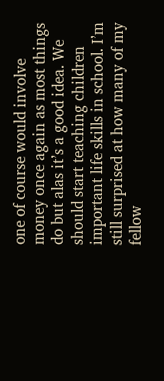one of course would involve money once again as most things do but alas it’s a good idea. We should start teaching children important life skills in school. I’m still surprised at how many of my fellow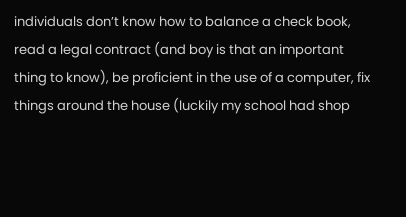individuals don’t know how to balance a check book, read a legal contract (and boy is that an important thing to know), be proficient in the use of a computer, fix things around the house (luckily my school had shop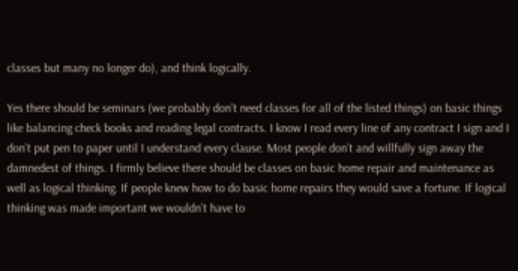classes but many no longer do), and think logically.

Yes there should be seminars (we probably don’t need classes for all of the listed things) on basic things like balancing check books and reading legal contracts. I know I read every line of any contract I sign and I don’t put pen to paper until I understand every clause. Most people don’t and willfully sign away the damnedest of things. I firmly believe there should be classes on basic home repair and maintenance as well as logical thinking. If people knew how to do basic home repairs they would save a fortune. If logical thinking was made important we wouldn’t have to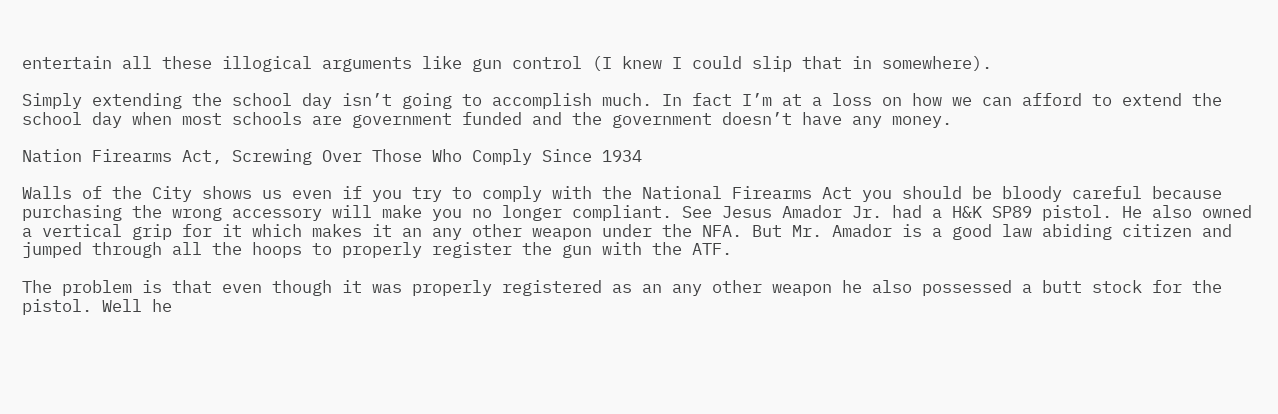entertain all these illogical arguments like gun control (I knew I could slip that in somewhere).

Simply extending the school day isn’t going to accomplish much. In fact I’m at a loss on how we can afford to extend the school day when most schools are government funded and the government doesn’t have any money.

Nation Firearms Act, Screwing Over Those Who Comply Since 1934

Walls of the City shows us even if you try to comply with the National Firearms Act you should be bloody careful because purchasing the wrong accessory will make you no longer compliant. See Jesus Amador Jr. had a H&K SP89 pistol. He also owned a vertical grip for it which makes it an any other weapon under the NFA. But Mr. Amador is a good law abiding citizen and jumped through all the hoops to properly register the gun with the ATF.

The problem is that even though it was properly registered as an any other weapon he also possessed a butt stock for the pistol. Well he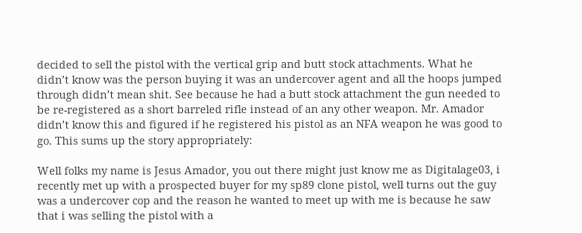decided to sell the pistol with the vertical grip and butt stock attachments. What he didn’t know was the person buying it was an undercover agent and all the hoops jumped through didn’t mean shit. See because he had a butt stock attachment the gun needed to be re-registered as a short barreled rifle instead of an any other weapon. Mr. Amador didn’t know this and figured if he registered his pistol as an NFA weapon he was good to go. This sums up the story appropriately:

Well folks my name is Jesus Amador, you out there might just know me as Digitalage03, i recently met up with a prospected buyer for my sp89 clone pistol, well turns out the guy was a undercover cop and the reason he wanted to meet up with me is because he saw that i was selling the pistol with a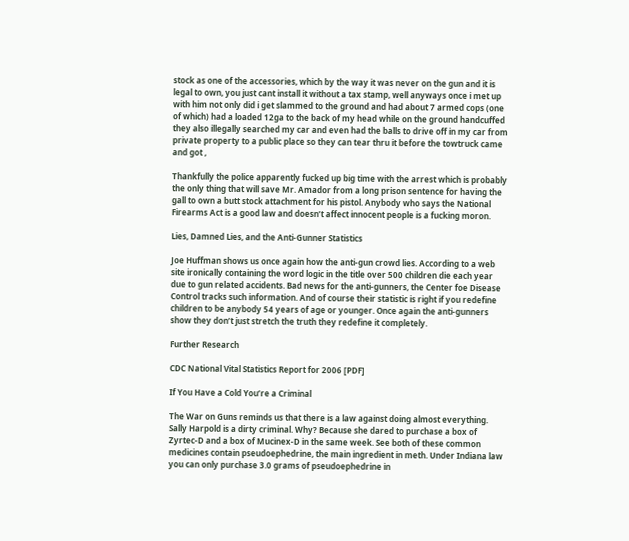stock as one of the accessories, which by the way it was never on the gun and it is legal to own, you just cant install it without a tax stamp, well anyways once i met up with him not only did i get slammed to the ground and had about 7 armed cops (one of which) had a loaded 12ga to the back of my head while on the ground handcuffed they also illegally searched my car and even had the balls to drive off in my car from private property to a public place so they can tear thru it before the towtruck came and got ,

Thankfully the police apparently fucked up big time with the arrest which is probably the only thing that will save Mr. Amador from a long prison sentence for having the gall to own a butt stock attachment for his pistol. Anybody who says the National Firearms Act is a good law and doesn’t affect innocent people is a fucking moron.

Lies, Damned Lies, and the Anti-Gunner Statistics

Joe Huffman shows us once again how the anti-gun crowd lies. According to a web site ironically containing the word logic in the title over 500 children die each year due to gun related accidents. Bad news for the anti-gunners, the Center foe Disease Control tracks such information. And of course their statistic is right if you redefine children to be anybody 54 years of age or younger. Once again the anti-gunners show they don’t just stretch the truth they redefine it completely.

Further Research

CDC National Vital Statistics Report for 2006 [PDF]

If You Have a Cold You’re a Criminal

The War on Guns reminds us that there is a law against doing almost everything. Sally Harpold is a dirty criminal. Why? Because she dared to purchase a box of Zyrtec-D and a box of Mucinex-D in the same week. See both of these common medicines contain pseudoephedrine, the main ingredient in meth. Under Indiana law you can only purchase 3.0 grams of pseudoephedrine in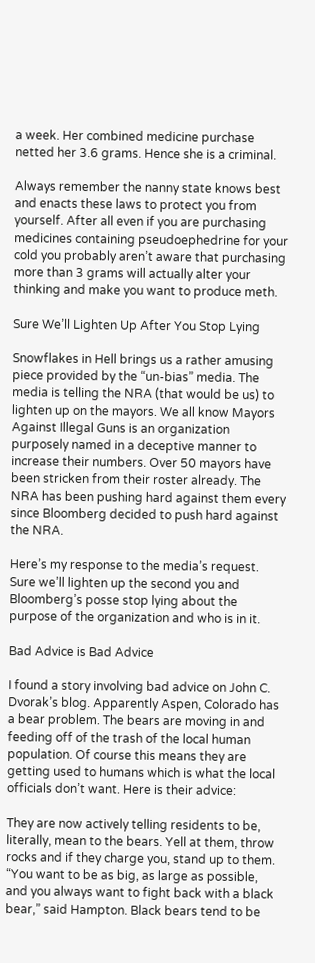a week. Her combined medicine purchase netted her 3.6 grams. Hence she is a criminal.

Always remember the nanny state knows best and enacts these laws to protect you from yourself. After all even if you are purchasing medicines containing pseudoephedrine for your cold you probably aren’t aware that purchasing more than 3 grams will actually alter your thinking and make you want to produce meth.

Sure We’ll Lighten Up After You Stop Lying

Snowflakes in Hell brings us a rather amusing piece provided by the “un-bias” media. The media is telling the NRA (that would be us) to lighten up on the mayors. We all know Mayors Against Illegal Guns is an organization purposely named in a deceptive manner to increase their numbers. Over 50 mayors have been stricken from their roster already. The NRA has been pushing hard against them every since Bloomberg decided to push hard against the NRA.

Here’s my response to the media’s request. Sure we’ll lighten up the second you and Bloomberg’s posse stop lying about the purpose of the organization and who is in it.

Bad Advice is Bad Advice

I found a story involving bad advice on John C. Dvorak’s blog. Apparently Aspen, Colorado has a bear problem. The bears are moving in and feeding off of the trash of the local human population. Of course this means they are getting used to humans which is what the local officials don’t want. Here is their advice:

They are now actively telling residents to be, literally, mean to the bears. Yell at them, throw rocks and if they charge you, stand up to them. “You want to be as big, as large as possible, and you always want to fight back with a black bear,” said Hampton. Black bears tend to be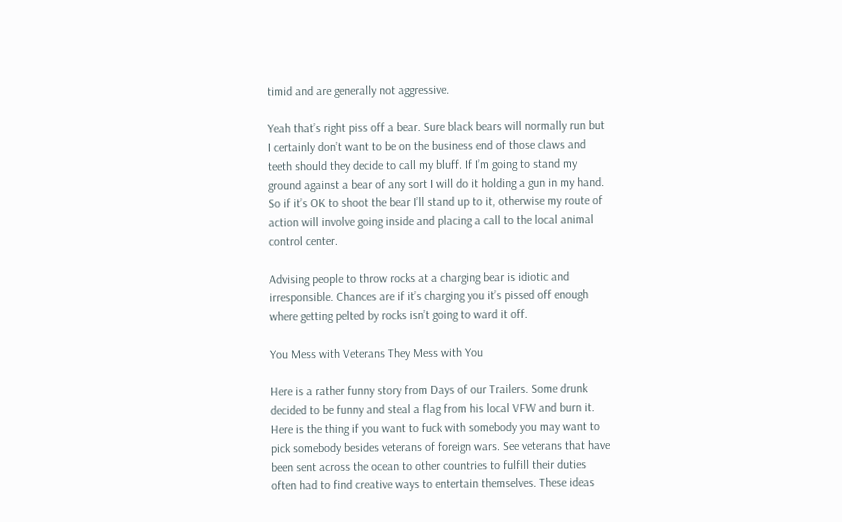timid and are generally not aggressive.

Yeah that’s right piss off a bear. Sure black bears will normally run but I certainly don’t want to be on the business end of those claws and teeth should they decide to call my bluff. If I’m going to stand my ground against a bear of any sort I will do it holding a gun in my hand. So if it’s OK to shoot the bear I’ll stand up to it, otherwise my route of action will involve going inside and placing a call to the local animal control center.

Advising people to throw rocks at a charging bear is idiotic and irresponsible. Chances are if it’s charging you it’s pissed off enough where getting pelted by rocks isn’t going to ward it off.

You Mess with Veterans They Mess with You

Here is a rather funny story from Days of our Trailers. Some drunk decided to be funny and steal a flag from his local VFW and burn it. Here is the thing if you want to fuck with somebody you may want to pick somebody besides veterans of foreign wars. See veterans that have been sent across the ocean to other countries to fulfill their duties often had to find creative ways to entertain themselves. These ideas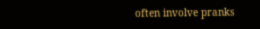often involve pranks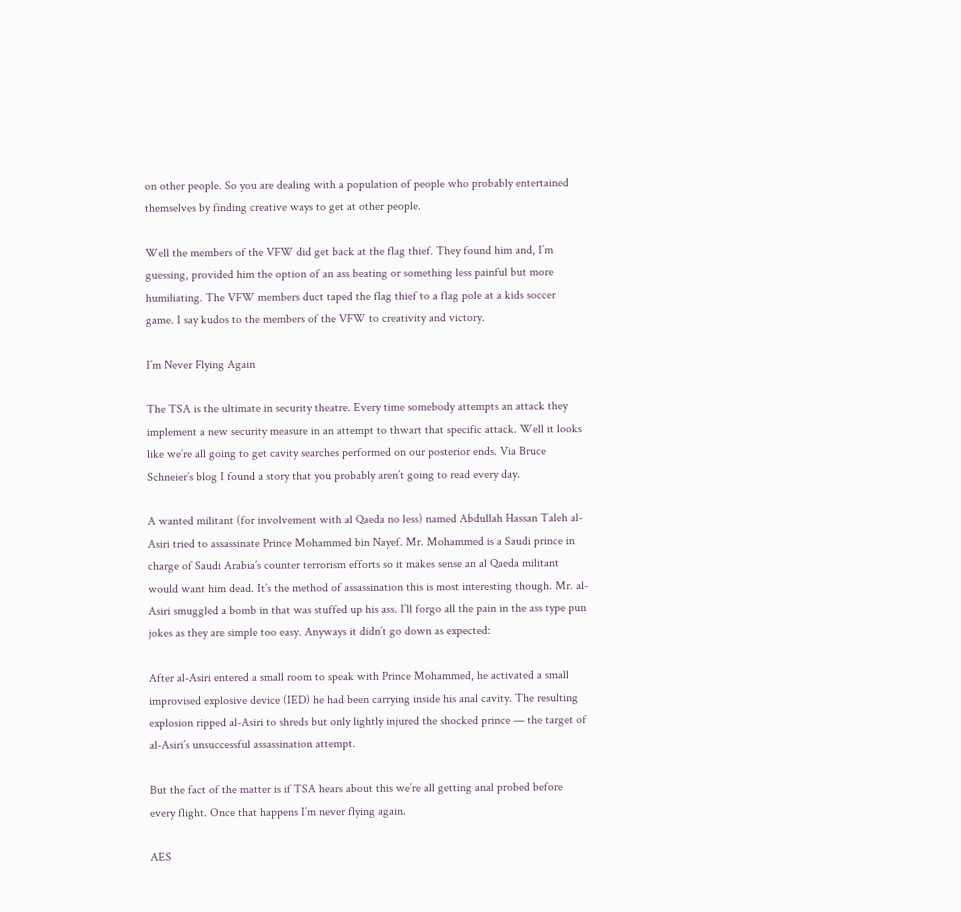on other people. So you are dealing with a population of people who probably entertained themselves by finding creative ways to get at other people.

Well the members of the VFW did get back at the flag thief. They found him and, I’m guessing, provided him the option of an ass beating or something less painful but more humiliating. The VFW members duct taped the flag thief to a flag pole at a kids soccer game. I say kudos to the members of the VFW to creativity and victory.

I’m Never Flying Again

The TSA is the ultimate in security theatre. Every time somebody attempts an attack they implement a new security measure in an attempt to thwart that specific attack. Well it looks like we’re all going to get cavity searches performed on our posterior ends. Via Bruce Schneier’s blog I found a story that you probably aren’t going to read every day.

A wanted militant (for involvement with al Qaeda no less) named Abdullah Hassan Taleh al-Asiri tried to assassinate Prince Mohammed bin Nayef. Mr. Mohammed is a Saudi prince in charge of Saudi Arabia’s counter terrorism efforts so it makes sense an al Qaeda militant would want him dead. It’s the method of assassination this is most interesting though. Mr. al-Asiri smuggled a bomb in that was stuffed up his ass. I’ll forgo all the pain in the ass type pun jokes as they are simple too easy. Anyways it didn’t go down as expected:

After al-Asiri entered a small room to speak with Prince Mohammed, he activated a small improvised explosive device (IED) he had been carrying inside his anal cavity. The resulting explosion ripped al-Asiri to shreds but only lightly injured the shocked prince — the target of al-Asiri’s unsuccessful assassination attempt.

But the fact of the matter is if TSA hears about this we’re all getting anal probed before every flight. Once that happens I’m never flying again.

AES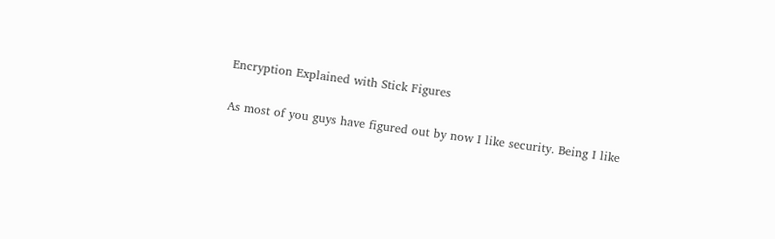Encryption Explained with Stick Figures

As most of you guys have figured out by now I like security. Being I like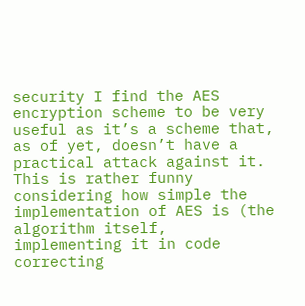security I find the AES encryption scheme to be very useful as it’s a scheme that, as of yet, doesn’t have a practical attack against it. This is rather funny considering how simple the implementation of AES is (the algorithm itself, implementing it in code correcting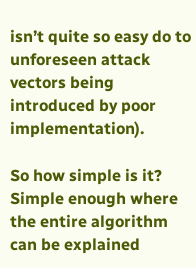isn’t quite so easy do to unforeseen attack vectors being introduced by poor implementation).

So how simple is it? Simple enough where the entire algorithm can be explained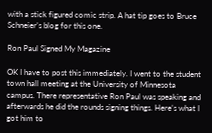with a stick figured comic strip. A hat tip goes to Bruce Schneier’s blog for this one.

Ron Paul Signed My Magazine

OK I have to post this immediately. I went to the student town hall meeting at the University of Minnesota campus. There representative Ron Paul was speaking and afterwards he did the rounds signing things. Here’s what I got him to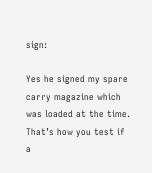sign:

Yes he signed my spare carry magazine which was loaded at the time. That’s how you test if a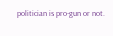politician is pro-gun or not.